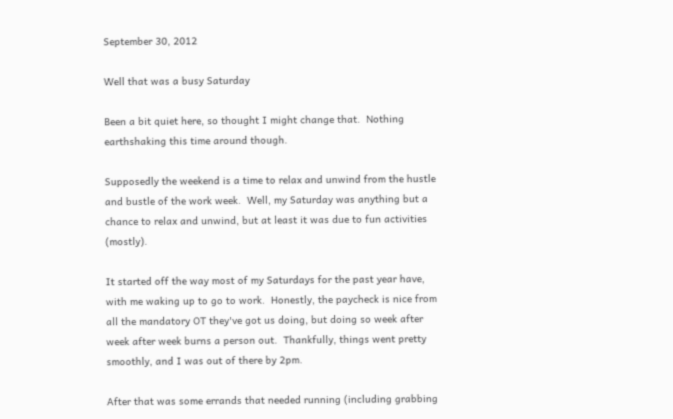September 30, 2012

Well that was a busy Saturday

Been a bit quiet here, so thought I might change that.  Nothing earthshaking this time around though.

Supposedly the weekend is a time to relax and unwind from the hustle and bustle of the work week.  Well, my Saturday was anything but a chance to relax and unwind, but at least it was due to fun activities (mostly).

It started off the way most of my Saturdays for the past year have, with me waking up to go to work.  Honestly, the paycheck is nice from all the mandatory OT they've got us doing, but doing so week after week after week burns a person out.  Thankfully, things went pretty smoothly, and I was out of there by 2pm.

After that was some errands that needed running (including grabbing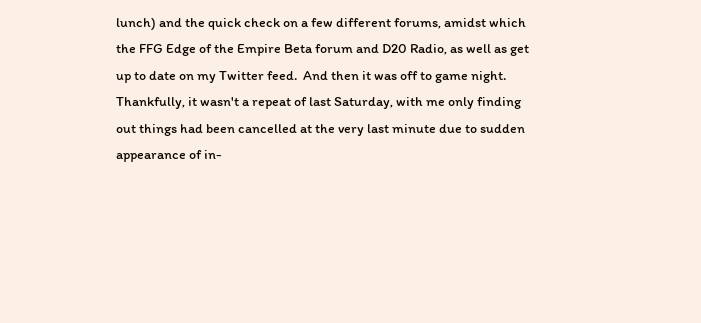lunch) and the quick check on a few different forums, amidst which the FFG Edge of the Empire Beta forum and D20 Radio, as well as get up to date on my Twitter feed.  And then it was off to game night.  Thankfully, it wasn't a repeat of last Saturday, with me only finding out things had been cancelled at the very last minute due to sudden appearance of in-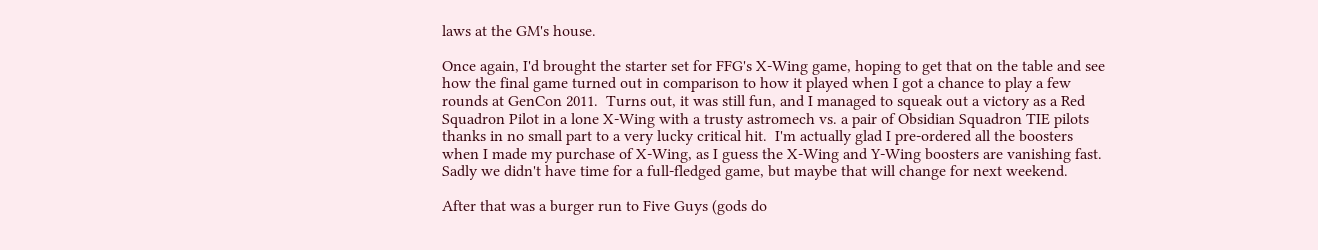laws at the GM's house.

Once again, I'd brought the starter set for FFG's X-Wing game, hoping to get that on the table and see how the final game turned out in comparison to how it played when I got a chance to play a few rounds at GenCon 2011.  Turns out, it was still fun, and I managed to squeak out a victory as a Red Squadron Pilot in a lone X-Wing with a trusty astromech vs. a pair of Obsidian Squadron TIE pilots thanks in no small part to a very lucky critical hit.  I'm actually glad I pre-ordered all the boosters when I made my purchase of X-Wing, as I guess the X-Wing and Y-Wing boosters are vanishing fast.  Sadly we didn't have time for a full-fledged game, but maybe that will change for next weekend.

After that was a burger run to Five Guys (gods do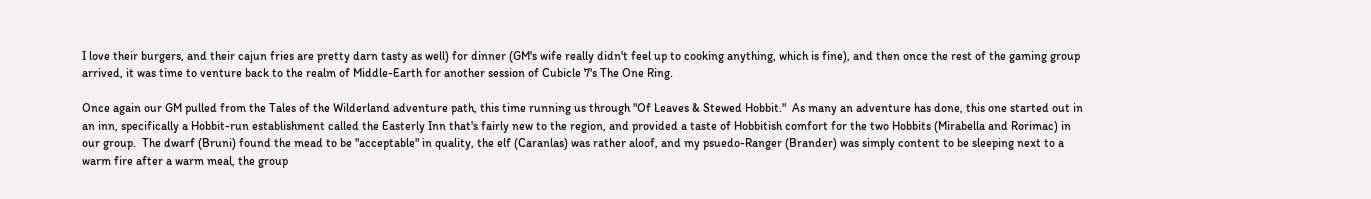I love their burgers, and their cajun fries are pretty darn tasty as well) for dinner (GM's wife really didn't feel up to cooking anything, which is fine), and then once the rest of the gaming group arrived, it was time to venture back to the realm of Middle-Earth for another session of Cubicle 7's The One Ring.

Once again our GM pulled from the Tales of the Wilderland adventure path, this time running us through "Of Leaves & Stewed Hobbit."  As many an adventure has done, this one started out in an inn, specifically a Hobbit-run establishment called the Easterly Inn that's fairly new to the region, and provided a taste of Hobbitish comfort for the two Hobbits (Mirabella and Rorimac) in our group.  The dwarf (Bruni) found the mead to be "acceptable" in quality, the elf (Caranlas) was rather aloof, and my psuedo-Ranger (Brander) was simply content to be sleeping next to a warm fire after a warm meal, the group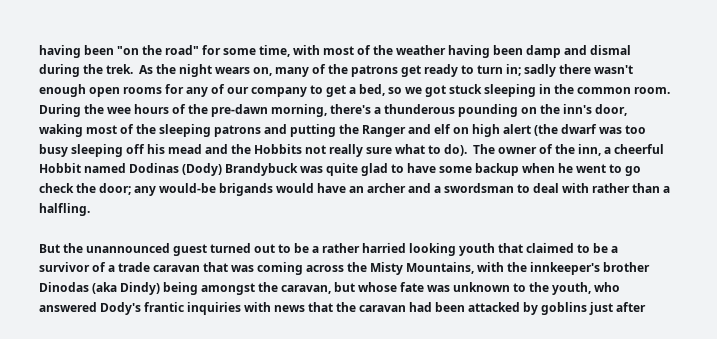having been "on the road" for some time, with most of the weather having been damp and dismal during the trek.  As the night wears on, many of the patrons get ready to turn in; sadly there wasn't enough open rooms for any of our company to get a bed, so we got stuck sleeping in the common room.  During the wee hours of the pre-dawn morning, there's a thunderous pounding on the inn's door, waking most of the sleeping patrons and putting the Ranger and elf on high alert (the dwarf was too busy sleeping off his mead and the Hobbits not really sure what to do).  The owner of the inn, a cheerful Hobbit named Dodinas (Dody) Brandybuck was quite glad to have some backup when he went to go check the door; any would-be brigands would have an archer and a swordsman to deal with rather than a halfling.

But the unannounced guest turned out to be a rather harried looking youth that claimed to be a survivor of a trade caravan that was coming across the Misty Mountains, with the innkeeper's brother Dinodas (aka Dindy) being amongst the caravan, but whose fate was unknown to the youth, who answered Dody's frantic inquiries with news that the caravan had been attacked by goblins just after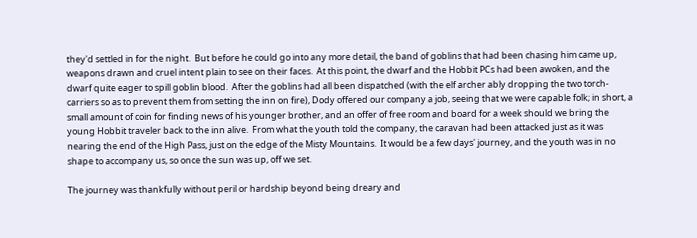they'd settled in for the night.  But before he could go into any more detail, the band of goblins that had been chasing him came up, weapons drawn and cruel intent plain to see on their faces.  At this point, the dwarf and the Hobbit PCs had been awoken, and the dwarf quite eager to spill goblin blood.  After the goblins had all been dispatched (with the elf archer ably dropping the two torch-carriers so as to prevent them from setting the inn on fire), Dody offered our company a job, seeing that we were capable folk; in short, a small amount of coin for finding news of his younger brother, and an offer of free room and board for a week should we bring the young Hobbit traveler back to the inn alive.  From what the youth told the company, the caravan had been attacked just as it was nearing the end of the High Pass, just on the edge of the Misty Mountains.  It would be a few days' journey, and the youth was in no shape to accompany us, so once the sun was up, off we set.

The journey was thankfully without peril or hardship beyond being dreary and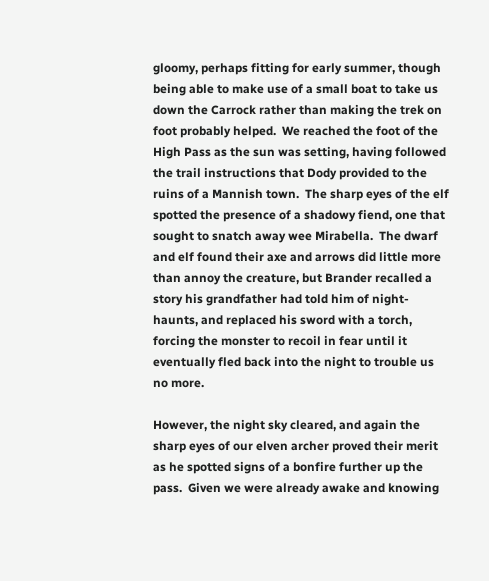gloomy, perhaps fitting for early summer, though being able to make use of a small boat to take us down the Carrock rather than making the trek on foot probably helped.  We reached the foot of the High Pass as the sun was setting, having followed the trail instructions that Dody provided to the ruins of a Mannish town.  The sharp eyes of the elf spotted the presence of a shadowy fiend, one that sought to snatch away wee Mirabella.  The dwarf and elf found their axe and arrows did little more than annoy the creature, but Brander recalled a story his grandfather had told him of night-haunts, and replaced his sword with a torch, forcing the monster to recoil in fear until it eventually fled back into the night to trouble us no more.

However, the night sky cleared, and again the sharp eyes of our elven archer proved their merit as he spotted signs of a bonfire further up the pass.  Given we were already awake and knowing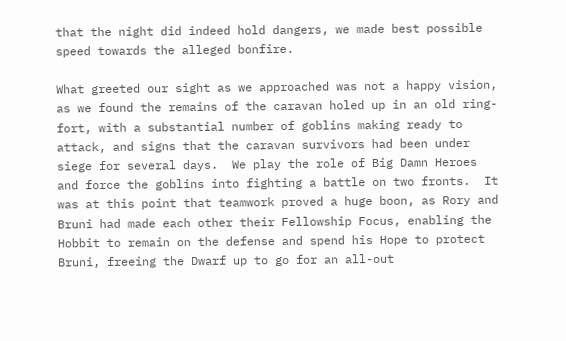that the night did indeed hold dangers, we made best possible speed towards the alleged bonfire.

What greeted our sight as we approached was not a happy vision, as we found the remains of the caravan holed up in an old ring-fort, with a substantial number of goblins making ready to attack, and signs that the caravan survivors had been under siege for several days.  We play the role of Big Damn Heroes and force the goblins into fighting a battle on two fronts.  It was at this point that teamwork proved a huge boon, as Rory and Bruni had made each other their Fellowship Focus, enabling the Hobbit to remain on the defense and spend his Hope to protect Bruni, freeing the Dwarf up to go for an all-out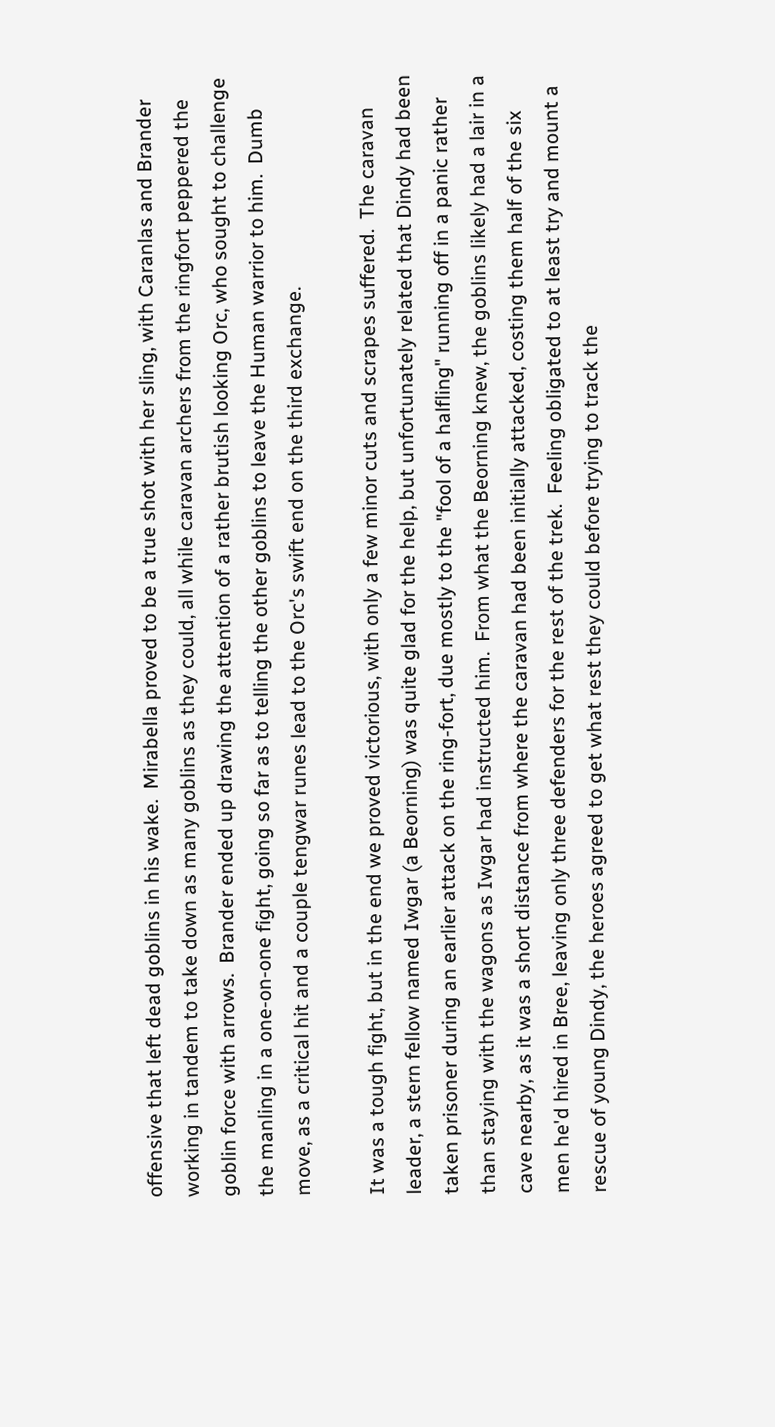offensive that left dead goblins in his wake.  Mirabella proved to be a true shot with her sling, with Caranlas and Brander working in tandem to take down as many goblins as they could, all while caravan archers from the ringfort peppered the goblin force with arrows.  Brander ended up drawing the attention of a rather brutish looking Orc, who sought to challenge the manling in a one-on-one fight, going so far as to telling the other goblins to leave the Human warrior to him.  Dumb move, as a critical hit and a couple tengwar runes lead to the Orc's swift end on the third exchange.

It was a tough fight, but in the end we proved victorious, with only a few minor cuts and scrapes suffered.  The caravan leader, a stern fellow named Iwgar (a Beorning) was quite glad for the help, but unfortunately related that Dindy had been taken prisoner during an earlier attack on the ring-fort, due mostly to the "fool of a halfling" running off in a panic rather than staying with the wagons as Iwgar had instructed him.  From what the Beorning knew, the goblins likely had a lair in a cave nearby, as it was a short distance from where the caravan had been initially attacked, costing them half of the six men he'd hired in Bree, leaving only three defenders for the rest of the trek.  Feeling obligated to at least try and mount a rescue of young Dindy, the heroes agreed to get what rest they could before trying to track the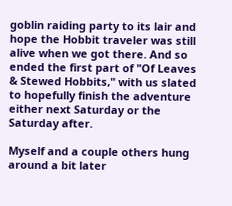goblin raiding party to its lair and hope the Hobbit traveler was still alive when we got there. And so ended the first part of "Of Leaves & Stewed Hobbits," with us slated to hopefully finish the adventure either next Saturday or the Saturday after.

Myself and a couple others hung around a bit later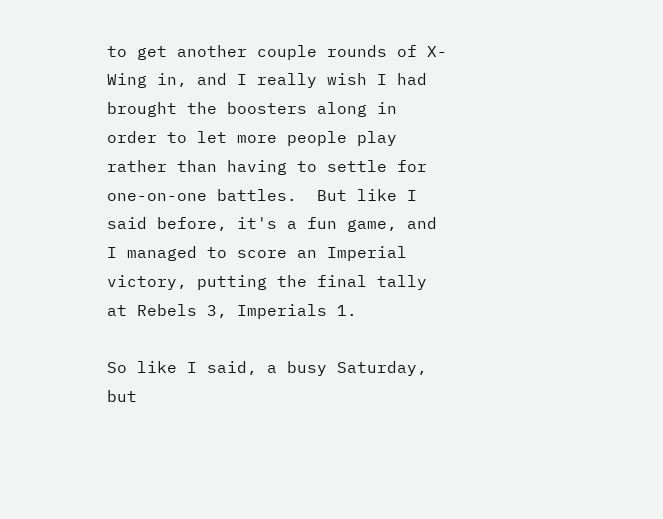to get another couple rounds of X-Wing in, and I really wish I had brought the boosters along in order to let more people play rather than having to settle for one-on-one battles.  But like I said before, it's a fun game, and I managed to score an Imperial victory, putting the final tally at Rebels 3, Imperials 1.

So like I said, a busy Saturday, but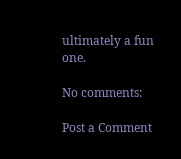ultimately a fun one.

No comments:

Post a Comment